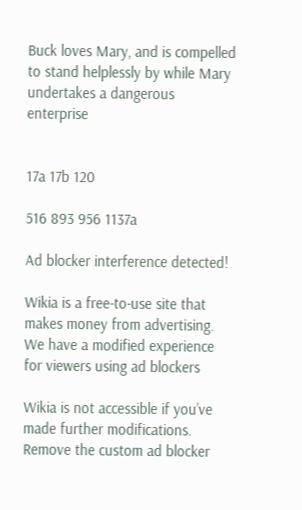Buck loves Mary, and is compelled to stand helplessly by while Mary undertakes a dangerous enterprise


17a 17b 120

516 893 956 1137a

Ad blocker interference detected!

Wikia is a free-to-use site that makes money from advertising. We have a modified experience for viewers using ad blockers

Wikia is not accessible if you’ve made further modifications. Remove the custom ad blocker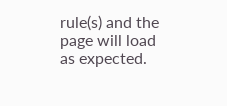rule(s) and the page will load as expected.